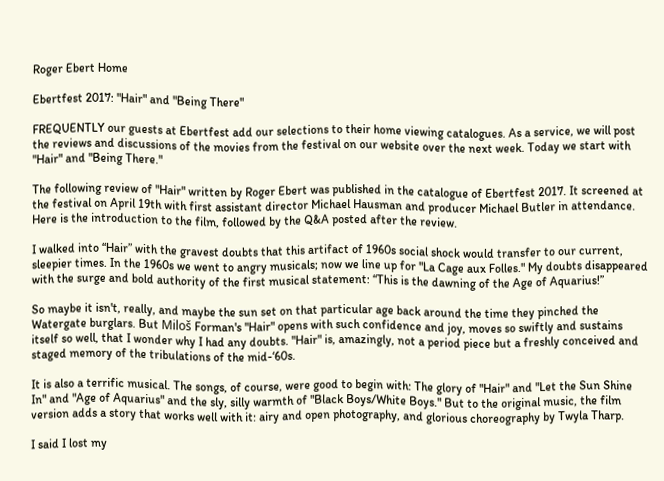Roger Ebert Home

Ebertfest 2017: "Hair" and "Being There"

FREQUENTLY our guests at Ebertfest add our selections to their home viewing catalogues. As a service, we will post the reviews and discussions of the movies from the festival on our website over the next week. Today we start with "Hair" and "Being There."

The following review of "Hair" written by Roger Ebert was published in the catalogue of Ebertfest 2017. It screened at the festival on April 19th with first assistant director Michael Hausman and producer Michael Butler in attendance. Here is the introduction to the film, followed by the Q&A posted after the review.

I walked into “Hair” with the gravest doubts that this artifact of 1960s social shock would transfer to our current, sleepier times. In the 1960s we went to angry musicals; now we line up for "La Cage aux Folles." My doubts disappeared with the surge and bold authority of the first musical statement: “This is the dawning of the Age of Aquarius!”

So maybe it isn't, really, and maybe the sun set on that particular age back around the time they pinched the Watergate burglars. But Miloš Forman's "Hair" opens with such confidence and joy, moves so swiftly and sustains itself so well, that I wonder why I had any doubts. "Hair" is, amazingly, not a period piece but a freshly conceived and staged memory of the tribulations of the mid-‘60s.

It is also a terrific musical. The songs, of course, were good to begin with: The glory of "Hair" and "Let the Sun Shine In" and "Age of Aquarius" and the sly, silly warmth of "Black Boys/White Boys." But to the original music, the film version adds a story that works well with it: airy and open photography, and glorious choreography by Twyla Tharp.

I said I lost my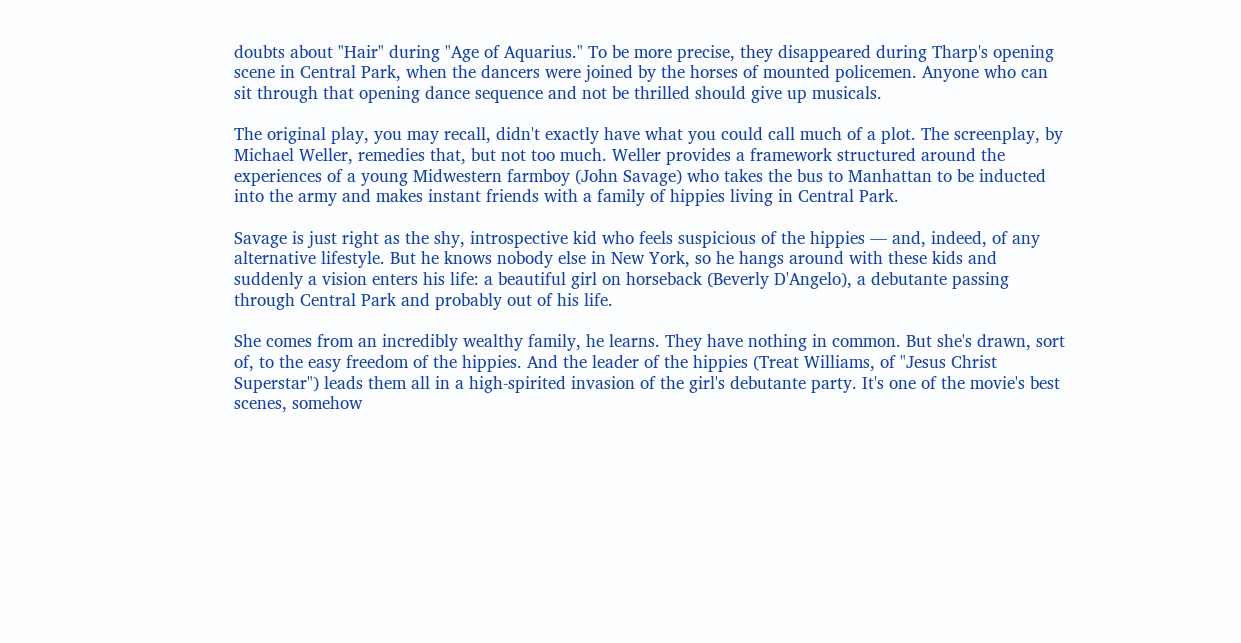doubts about "Hair" during "Age of Aquarius." To be more precise, they disappeared during Tharp's opening scene in Central Park, when the dancers were joined by the horses of mounted policemen. Anyone who can sit through that opening dance sequence and not be thrilled should give up musicals.

The original play, you may recall, didn't exactly have what you could call much of a plot. The screenplay, by Michael Weller, remedies that, but not too much. Weller provides a framework structured around the experiences of a young Midwestern farmboy (John Savage) who takes the bus to Manhattan to be inducted into the army and makes instant friends with a family of hippies living in Central Park.

Savage is just right as the shy, introspective kid who feels suspicious of the hippies — and, indeed, of any alternative lifestyle. But he knows nobody else in New York, so he hangs around with these kids and suddenly a vision enters his life: a beautiful girl on horseback (Beverly D'Angelo), a debutante passing through Central Park and probably out of his life.

She comes from an incredibly wealthy family, he learns. They have nothing in common. But she's drawn, sort of, to the easy freedom of the hippies. And the leader of the hippies (Treat Williams, of "Jesus Christ Superstar") leads them all in a high-spirited invasion of the girl's debutante party. It's one of the movie's best scenes, somehow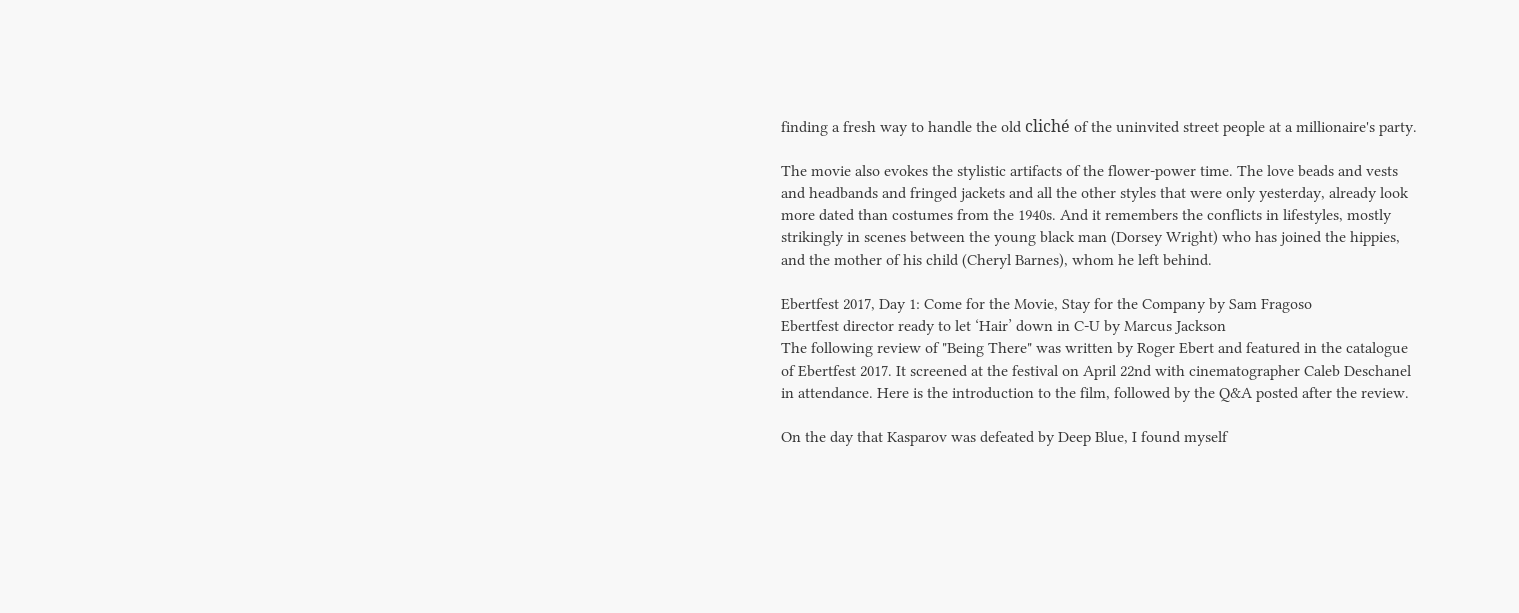finding a fresh way to handle the old cliché of the uninvited street people at a millionaire's party.

The movie also evokes the stylistic artifacts of the flower-power time. The love beads and vests and headbands and fringed jackets and all the other styles that were only yesterday, already look more dated than costumes from the 1940s. And it remembers the conflicts in lifestyles, mostly strikingly in scenes between the young black man (Dorsey Wright) who has joined the hippies, and the mother of his child (Cheryl Barnes), whom he left behind.

Ebertfest 2017, Day 1: Come for the Movie, Stay for the Company by Sam Fragoso
Ebertfest director ready to let ‘Hair’ down in C-U by Marcus Jackson
The following review of "Being There" was written by Roger Ebert and featured in the catalogue of Ebertfest 2017. It screened at the festival on April 22nd with cinematographer Caleb Deschanel in attendance. Here is the introduction to the film, followed by the Q&A posted after the review.

On the day that Kasparov was defeated by Deep Blue, I found myself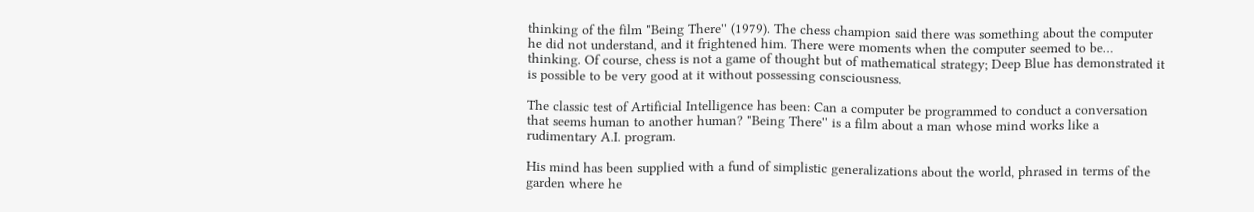thinking of the film "Being There'' (1979). The chess champion said there was something about the computer he did not understand, and it frightened him. There were moments when the computer seemed to be… thinking. Of course, chess is not a game of thought but of mathematical strategy; Deep Blue has demonstrated it is possible to be very good at it without possessing consciousness.

The classic test of Artificial Intelligence has been: Can a computer be programmed to conduct a conversation that seems human to another human? "Being There'' is a film about a man whose mind works like a rudimentary A.I. program.

His mind has been supplied with a fund of simplistic generalizations about the world, phrased in terms of the garden where he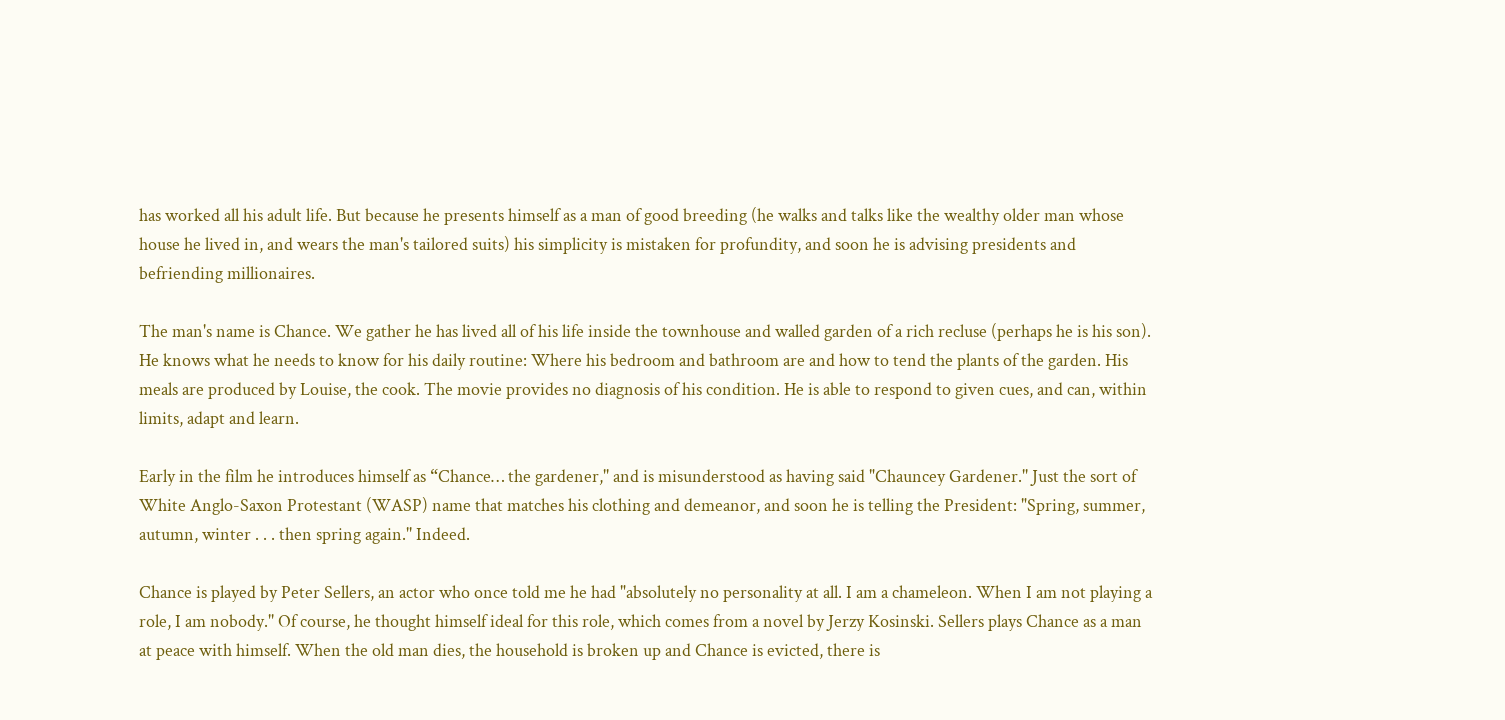has worked all his adult life. But because he presents himself as a man of good breeding (he walks and talks like the wealthy older man whose house he lived in, and wears the man's tailored suits) his simplicity is mistaken for profundity, and soon he is advising presidents and befriending millionaires.

The man's name is Chance. We gather he has lived all of his life inside the townhouse and walled garden of a rich recluse (perhaps he is his son). He knows what he needs to know for his daily routine: Where his bedroom and bathroom are and how to tend the plants of the garden. His meals are produced by Louise, the cook. The movie provides no diagnosis of his condition. He is able to respond to given cues, and can, within limits, adapt and learn.

Early in the film he introduces himself as “Chance… the gardener,'' and is misunderstood as having said "Chauncey Gardener.'' Just the sort of White Anglo-Saxon Protestant (WASP) name that matches his clothing and demeanor, and soon he is telling the President: "Spring, summer, autumn, winter . . . then spring again.'' Indeed.

Chance is played by Peter Sellers, an actor who once told me he had "absolutely no personality at all. I am a chameleon. When I am not playing a role, I am nobody.'' Of course, he thought himself ideal for this role, which comes from a novel by Jerzy Kosinski. Sellers plays Chance as a man at peace with himself. When the old man dies, the household is broken up and Chance is evicted, there is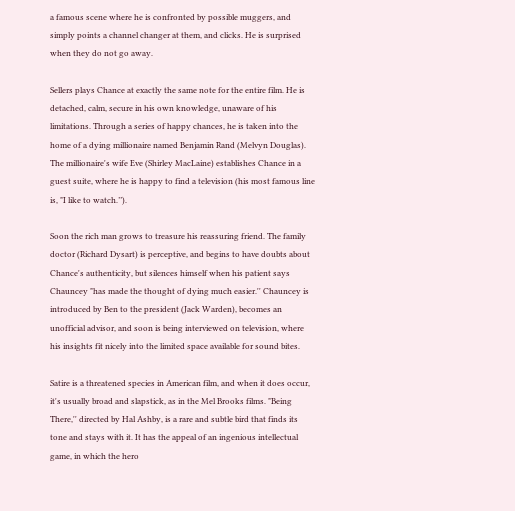a famous scene where he is confronted by possible muggers, and simply points a channel changer at them, and clicks. He is surprised when they do not go away.

Sellers plays Chance at exactly the same note for the entire film. He is detached, calm, secure in his own knowledge, unaware of his limitations. Through a series of happy chances, he is taken into the home of a dying millionaire named Benjamin Rand (Melvyn Douglas). The millionaire's wife Eve (Shirley MacLaine) establishes Chance in a guest suite, where he is happy to find a television (his most famous line is, "I like to watch.’’).

Soon the rich man grows to treasure his reassuring friend. The family doctor (Richard Dysart) is perceptive, and begins to have doubts about Chance's authenticity, but silences himself when his patient says Chauncey "has made the thought of dying much easier.'' Chauncey is introduced by Ben to the president (Jack Warden), becomes an unofficial advisor, and soon is being interviewed on television, where his insights fit nicely into the limited space available for sound bites.

Satire is a threatened species in American film, and when it does occur, it's usually broad and slapstick, as in the Mel Brooks films. "Being There,'' directed by Hal Ashby, is a rare and subtle bird that finds its tone and stays with it. It has the appeal of an ingenious intellectual game, in which the hero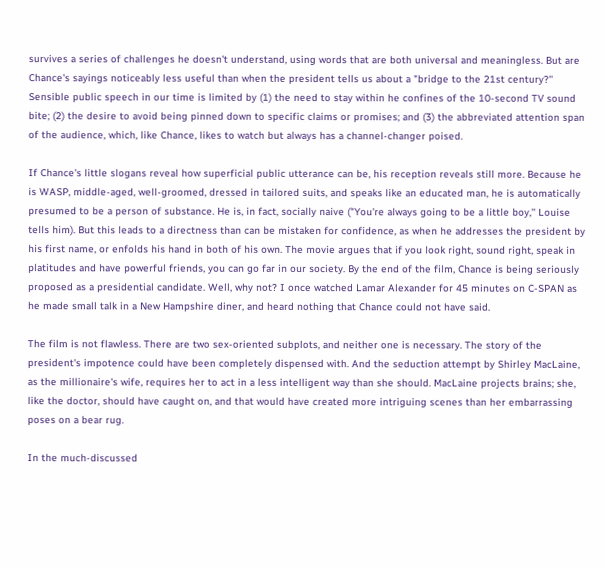survives a series of challenges he doesn't understand, using words that are both universal and meaningless. But are Chance's sayings noticeably less useful than when the president tells us about a "bridge to the 21st century?'' Sensible public speech in our time is limited by (1) the need to stay within he confines of the 10-second TV sound bite; (2) the desire to avoid being pinned down to specific claims or promises; and (3) the abbreviated attention span of the audience, which, like Chance, likes to watch but always has a channel-changer poised.

If Chance's little slogans reveal how superficial public utterance can be, his reception reveals still more. Because he is WASP, middle-aged, well-groomed, dressed in tailored suits, and speaks like an educated man, he is automatically presumed to be a person of substance. He is, in fact, socially naive ("You're always going to be a little boy,'' Louise tells him). But this leads to a directness than can be mistaken for confidence, as when he addresses the president by his first name, or enfolds his hand in both of his own. The movie argues that if you look right, sound right, speak in platitudes and have powerful friends, you can go far in our society. By the end of the film, Chance is being seriously proposed as a presidential candidate. Well, why not? I once watched Lamar Alexander for 45 minutes on C-SPAN as he made small talk in a New Hampshire diner, and heard nothing that Chance could not have said.

The film is not flawless. There are two sex-oriented subplots, and neither one is necessary. The story of the president's impotence could have been completely dispensed with. And the seduction attempt by Shirley MacLaine, as the millionaire's wife, requires her to act in a less intelligent way than she should. MacLaine projects brains; she, like the doctor, should have caught on, and that would have created more intriguing scenes than her embarrassing poses on a bear rug.

In the much-discussed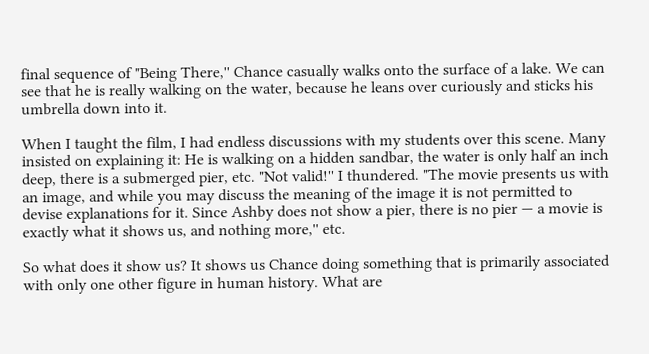final sequence of "Being There,'' Chance casually walks onto the surface of a lake. We can see that he is really walking on the water, because he leans over curiously and sticks his umbrella down into it.

When I taught the film, I had endless discussions with my students over this scene. Many insisted on explaining it: He is walking on a hidden sandbar, the water is only half an inch deep, there is a submerged pier, etc. "Not valid!'' I thundered. "The movie presents us with an image, and while you may discuss the meaning of the image it is not permitted to devise explanations for it. Since Ashby does not show a pier, there is no pier — a movie is exactly what it shows us, and nothing more,'' etc.

So what does it show us? It shows us Chance doing something that is primarily associated with only one other figure in human history. What are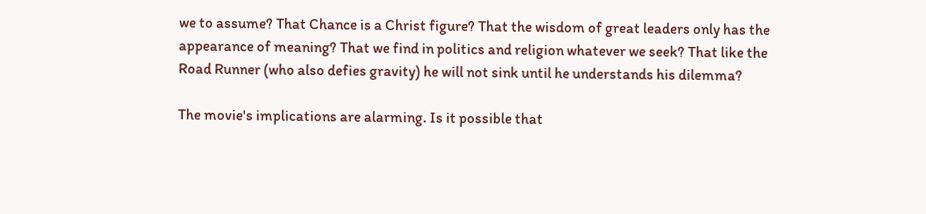we to assume? That Chance is a Christ figure? That the wisdom of great leaders only has the appearance of meaning? That we find in politics and religion whatever we seek? That like the Road Runner (who also defies gravity) he will not sink until he understands his dilemma?

The movie's implications are alarming. Is it possible that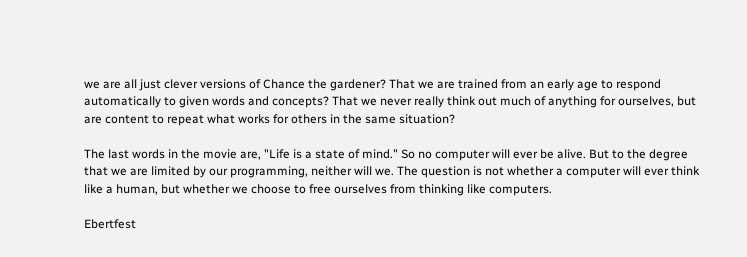we are all just clever versions of Chance the gardener? That we are trained from an early age to respond automatically to given words and concepts? That we never really think out much of anything for ourselves, but are content to repeat what works for others in the same situation?

The last words in the movie are, "Life is a state of mind." So no computer will ever be alive. But to the degree that we are limited by our programming, neither will we. The question is not whether a computer will ever think like a human, but whether we choose to free ourselves from thinking like computers.

Ebertfest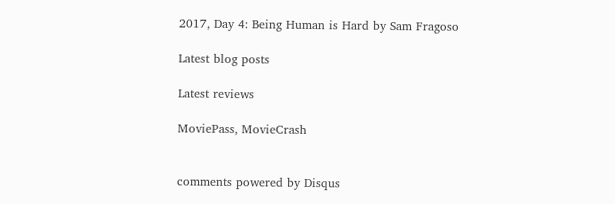2017, Day 4: Being Human is Hard by Sam Fragoso

Latest blog posts

Latest reviews

MoviePass, MovieCrash


comments powered by Disqus